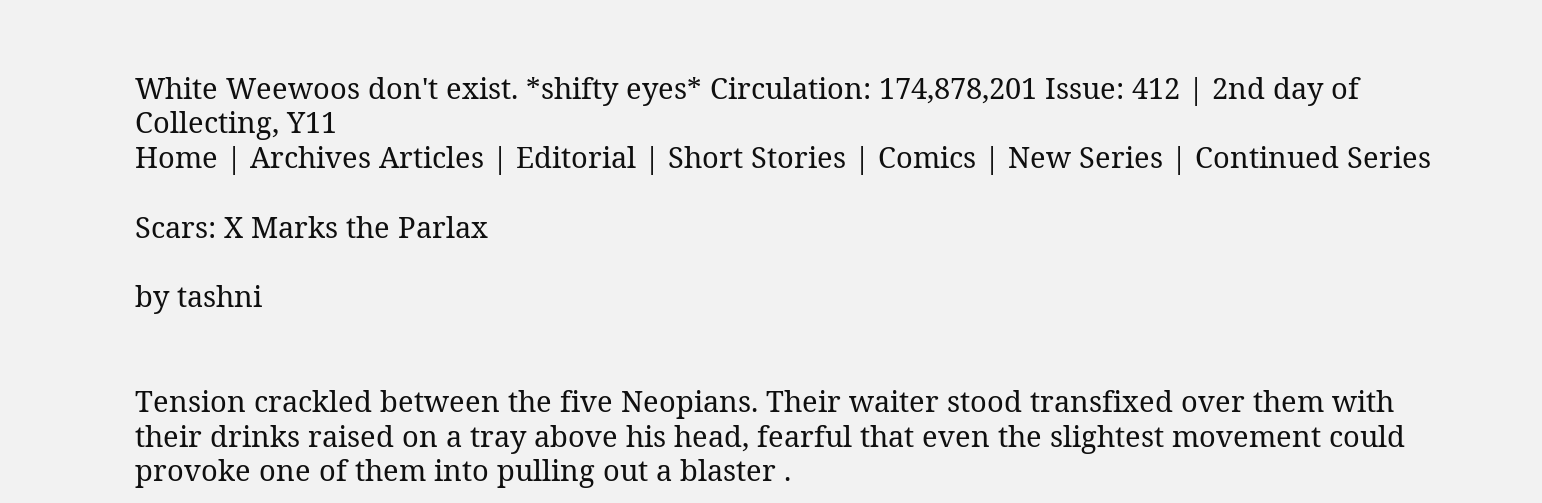White Weewoos don't exist. *shifty eyes* Circulation: 174,878,201 Issue: 412 | 2nd day of Collecting, Y11
Home | Archives Articles | Editorial | Short Stories | Comics | New Series | Continued Series

Scars: X Marks the Parlax

by tashni


Tension crackled between the five Neopians. Their waiter stood transfixed over them with their drinks raised on a tray above his head, fearful that even the slightest movement could provoke one of them into pulling out a blaster .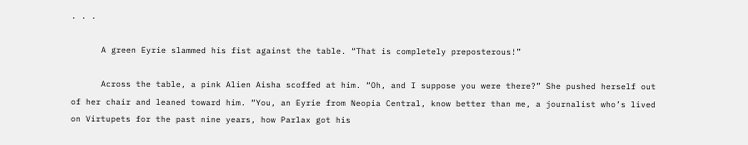. . .

      A green Eyrie slammed his fist against the table. “That is completely preposterous!”

      Across the table, a pink Alien Aisha scoffed at him. “Oh, and I suppose you were there?” She pushed herself out of her chair and leaned toward him. “You, an Eyrie from Neopia Central, know better than me, a journalist who’s lived on Virtupets for the past nine years, how Parlax got his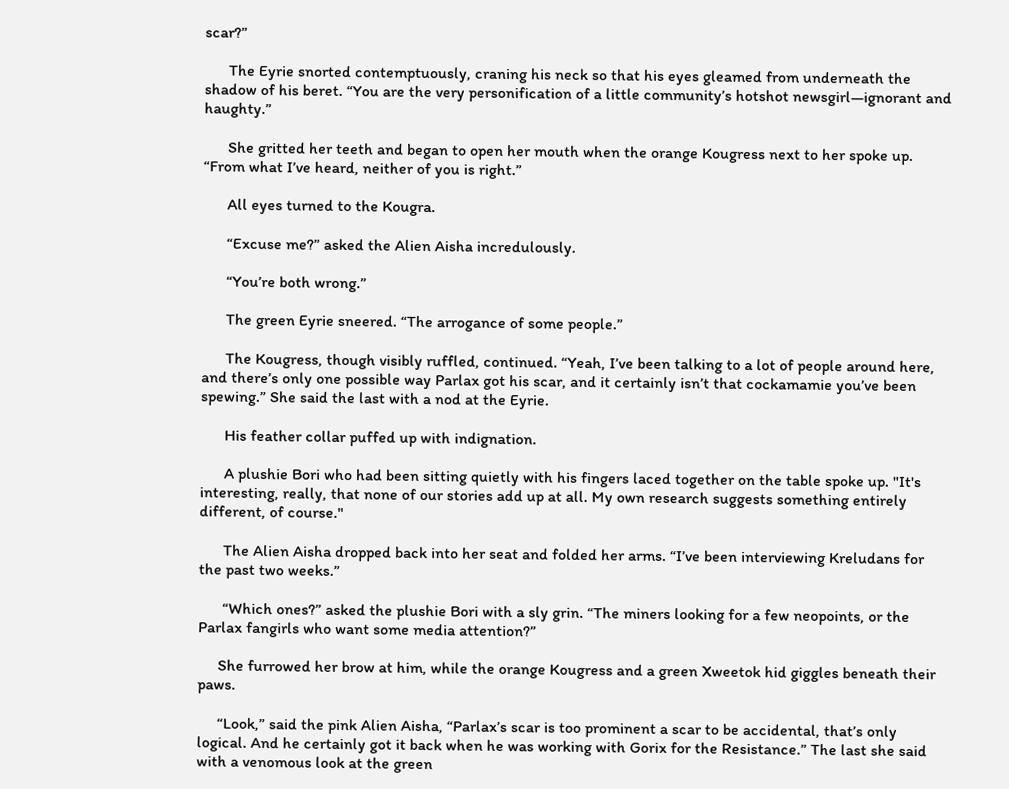scar?”

      The Eyrie snorted contemptuously, craning his neck so that his eyes gleamed from underneath the shadow of his beret. “You are the very personification of a little community’s hotshot newsgirl—ignorant and haughty.”

      She gritted her teeth and began to open her mouth when the orange Kougress next to her spoke up. “From what I’ve heard, neither of you is right.”

      All eyes turned to the Kougra.

      “Excuse me?” asked the Alien Aisha incredulously.

      “You’re both wrong.”

      The green Eyrie sneered. “The arrogance of some people.”

      The Kougress, though visibly ruffled, continued. “Yeah, I’ve been talking to a lot of people around here, and there’s only one possible way Parlax got his scar, and it certainly isn’t that cockamamie you’ve been spewing.” She said the last with a nod at the Eyrie.

      His feather collar puffed up with indignation.

      A plushie Bori who had been sitting quietly with his fingers laced together on the table spoke up. "It's interesting, really, that none of our stories add up at all. My own research suggests something entirely different, of course."

      The Alien Aisha dropped back into her seat and folded her arms. “I’ve been interviewing Kreludans for the past two weeks.”

      “Which ones?” asked the plushie Bori with a sly grin. “The miners looking for a few neopoints, or the Parlax fangirls who want some media attention?”

     She furrowed her brow at him, while the orange Kougress and a green Xweetok hid giggles beneath their paws.

     “Look,” said the pink Alien Aisha, “Parlax’s scar is too prominent a scar to be accidental, that’s only logical. And he certainly got it back when he was working with Gorix for the Resistance.” The last she said with a venomous look at the green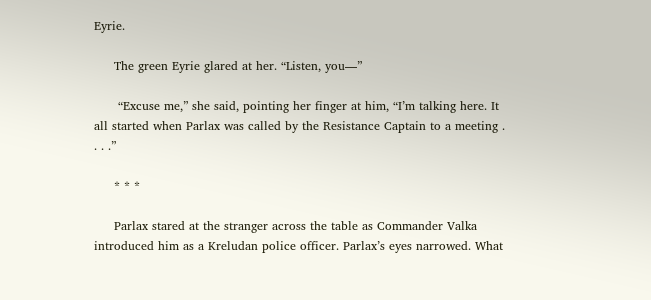Eyrie.

     The green Eyrie glared at her. “Listen, you—”

      “Excuse me,” she said, pointing her finger at him, “I’m talking here. It all started when Parlax was called by the Resistance Captain to a meeting . . . .”

     * * *

     Parlax stared at the stranger across the table as Commander Valka introduced him as a Kreludan police officer. Parlax’s eyes narrowed. What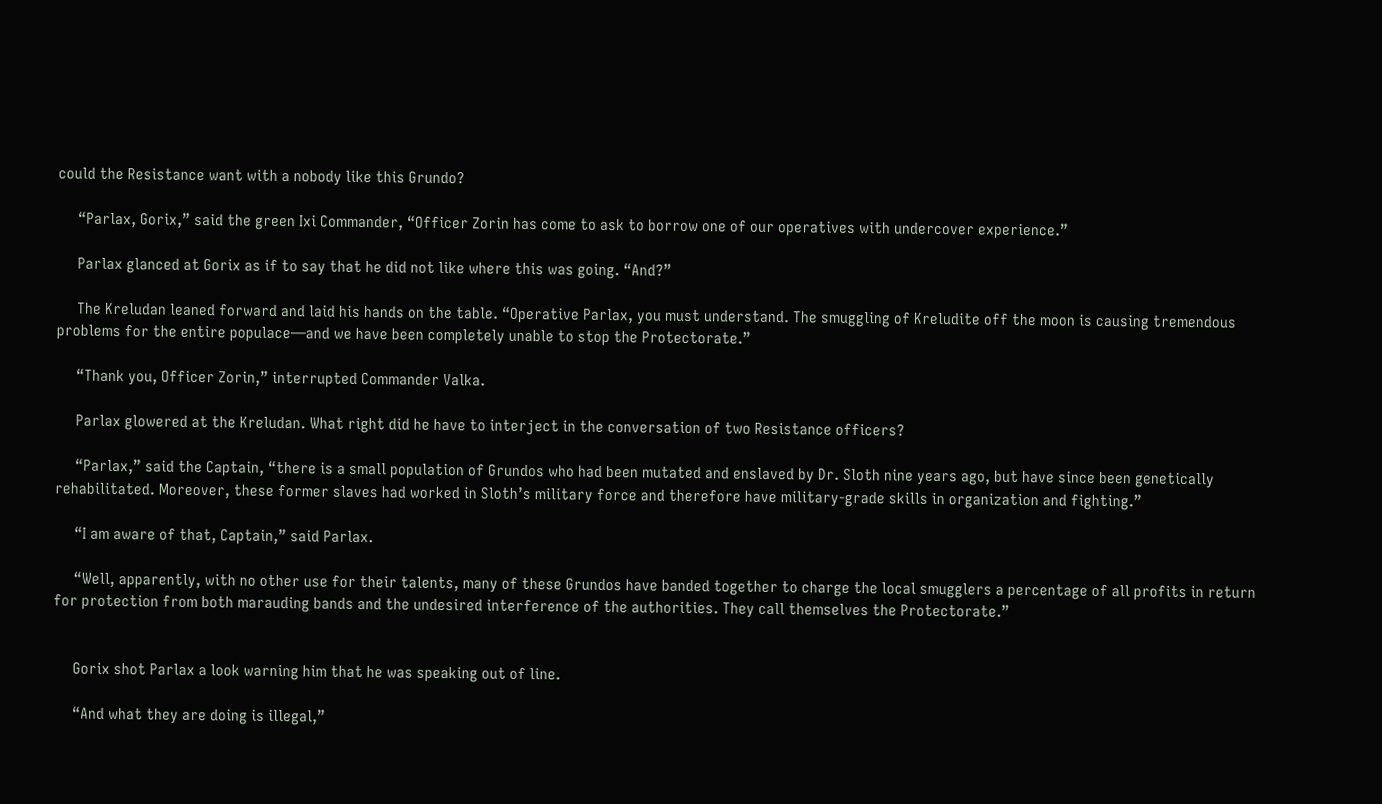could the Resistance want with a nobody like this Grundo?

     “Parlax, Gorix,” said the green Ixi Commander, “Officer Zorin has come to ask to borrow one of our operatives with undercover experience.”

     Parlax glanced at Gorix as if to say that he did not like where this was going. “And?”

     The Kreludan leaned forward and laid his hands on the table. “Operative Parlax, you must understand. The smuggling of Kreludite off the moon is causing tremendous problems for the entire populace—and we have been completely unable to stop the Protectorate.”

     “Thank you, Officer Zorin,” interrupted Commander Valka.

     Parlax glowered at the Kreludan. What right did he have to interject in the conversation of two Resistance officers?

     “Parlax,” said the Captain, “there is a small population of Grundos who had been mutated and enslaved by Dr. Sloth nine years ago, but have since been genetically rehabilitated. Moreover, these former slaves had worked in Sloth’s military force and therefore have military-grade skills in organization and fighting.”

     “I am aware of that, Captain,” said Parlax.

     “Well, apparently, with no other use for their talents, many of these Grundos have banded together to charge the local smugglers a percentage of all profits in return for protection from both marauding bands and the undesired interference of the authorities. They call themselves the Protectorate.”


     Gorix shot Parlax a look warning him that he was speaking out of line.

     “And what they are doing is illegal,”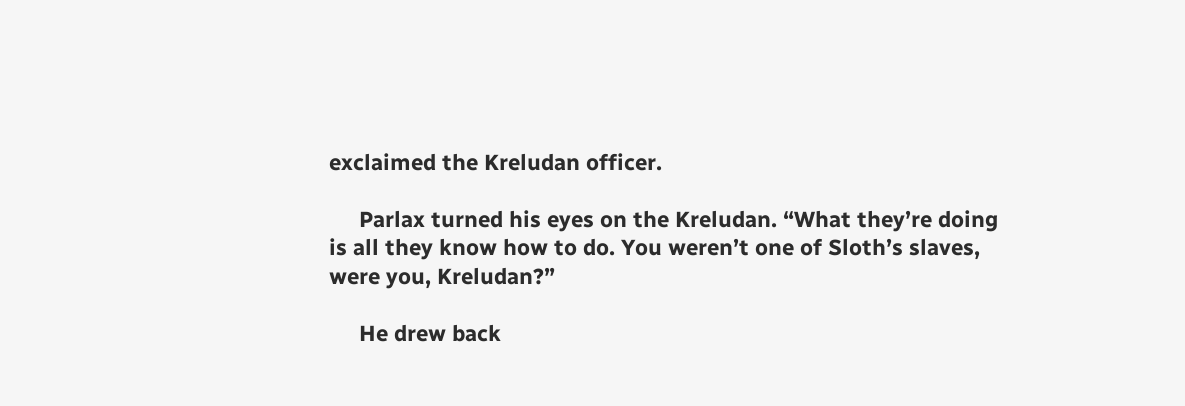exclaimed the Kreludan officer.

     Parlax turned his eyes on the Kreludan. “What they’re doing is all they know how to do. You weren’t one of Sloth’s slaves, were you, Kreludan?”

     He drew back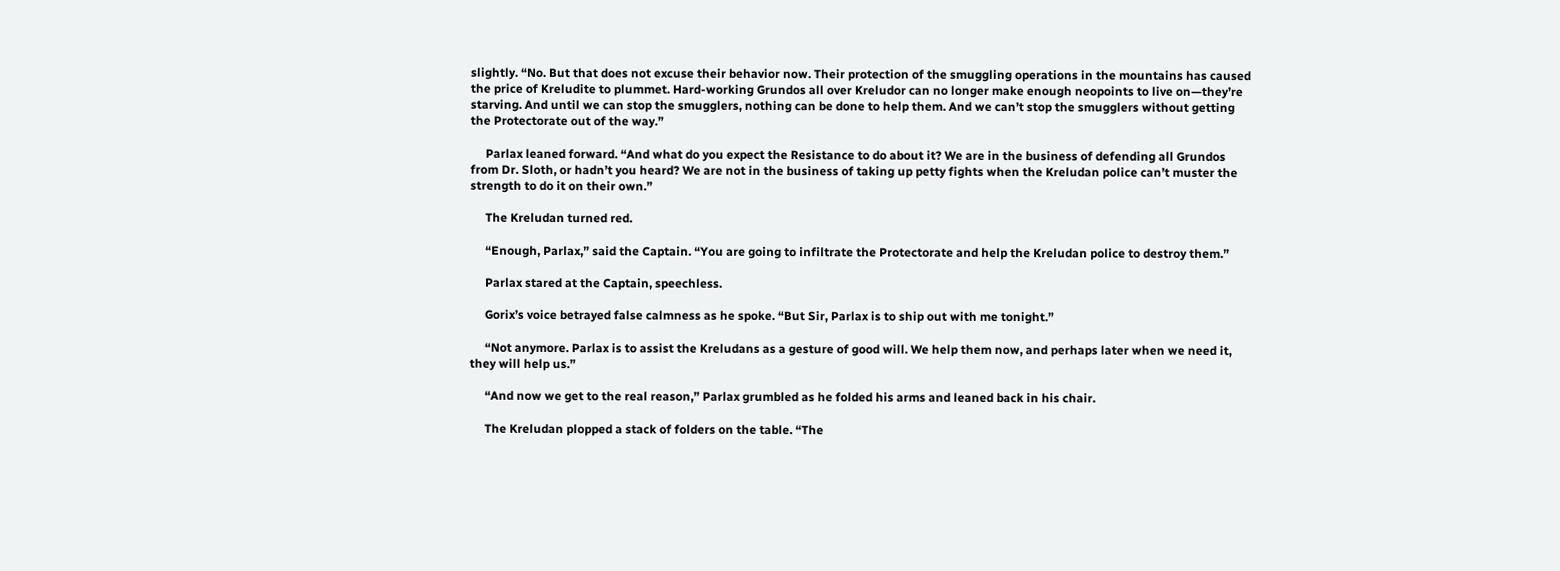slightly. “No. But that does not excuse their behavior now. Their protection of the smuggling operations in the mountains has caused the price of Kreludite to plummet. Hard-working Grundos all over Kreludor can no longer make enough neopoints to live on—they’re starving. And until we can stop the smugglers, nothing can be done to help them. And we can’t stop the smugglers without getting the Protectorate out of the way.”

     Parlax leaned forward. “And what do you expect the Resistance to do about it? We are in the business of defending all Grundos from Dr. Sloth, or hadn’t you heard? We are not in the business of taking up petty fights when the Kreludan police can’t muster the strength to do it on their own.”

     The Kreludan turned red.

     “Enough, Parlax,” said the Captain. “You are going to infiltrate the Protectorate and help the Kreludan police to destroy them.”

     Parlax stared at the Captain, speechless.

     Gorix’s voice betrayed false calmness as he spoke. “But Sir, Parlax is to ship out with me tonight.”

     “Not anymore. Parlax is to assist the Kreludans as a gesture of good will. We help them now, and perhaps later when we need it, they will help us.”

     “And now we get to the real reason,” Parlax grumbled as he folded his arms and leaned back in his chair.

     The Kreludan plopped a stack of folders on the table. “The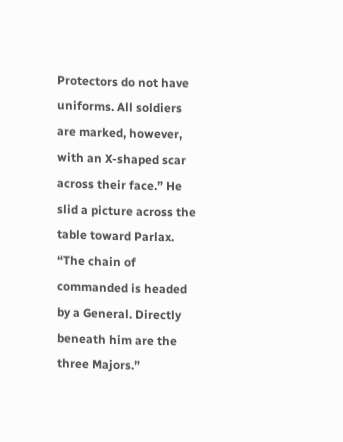Protectors do not have uniforms. All soldiers are marked, however, with an X-shaped scar across their face.” He slid a picture across the table toward Parlax. “The chain of commanded is headed by a General. Directly beneath him are the three Majors.”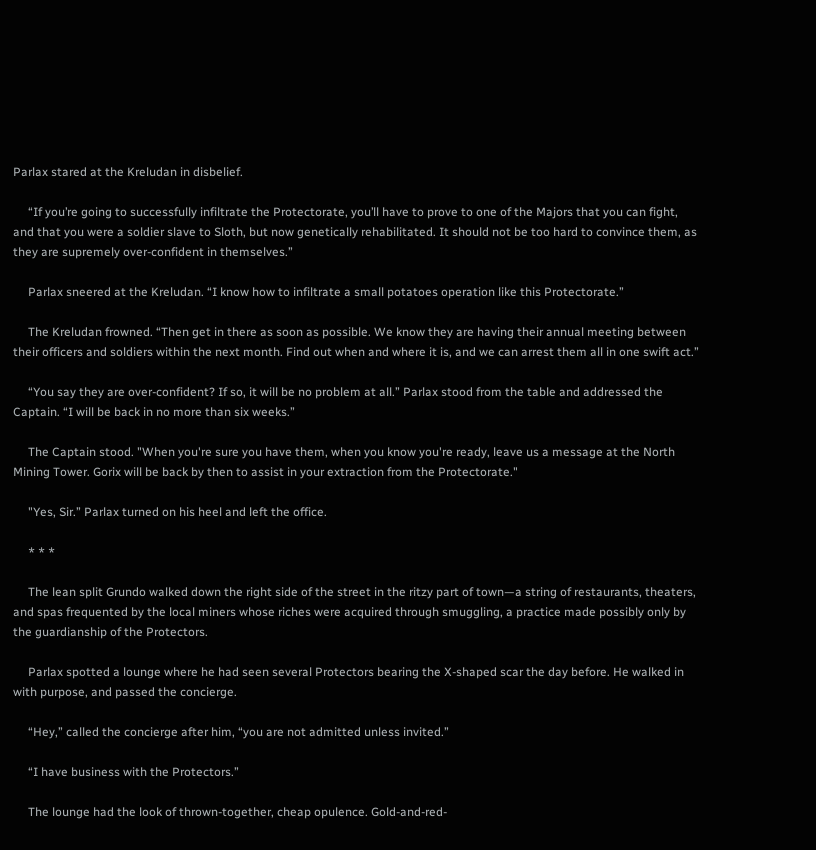Parlax stared at the Kreludan in disbelief.

     “If you’re going to successfully infiltrate the Protectorate, you’ll have to prove to one of the Majors that you can fight, and that you were a soldier slave to Sloth, but now genetically rehabilitated. It should not be too hard to convince them, as they are supremely over-confident in themselves.”

     Parlax sneered at the Kreludan. “I know how to infiltrate a small potatoes operation like this Protectorate.”

     The Kreludan frowned. “Then get in there as soon as possible. We know they are having their annual meeting between their officers and soldiers within the next month. Find out when and where it is, and we can arrest them all in one swift act.”

     “You say they are over-confident? If so, it will be no problem at all.” Parlax stood from the table and addressed the Captain. “I will be back in no more than six weeks.”

     The Captain stood. "When you're sure you have them, when you know you're ready, leave us a message at the North Mining Tower. Gorix will be back by then to assist in your extraction from the Protectorate."

     "Yes, Sir.” Parlax turned on his heel and left the office.

     * * *

     The lean split Grundo walked down the right side of the street in the ritzy part of town—a string of restaurants, theaters, and spas frequented by the local miners whose riches were acquired through smuggling, a practice made possibly only by the guardianship of the Protectors.

     Parlax spotted a lounge where he had seen several Protectors bearing the X-shaped scar the day before. He walked in with purpose, and passed the concierge.

     “Hey,” called the concierge after him, “you are not admitted unless invited.”

     “I have business with the Protectors.”

     The lounge had the look of thrown-together, cheap opulence. Gold-and-red-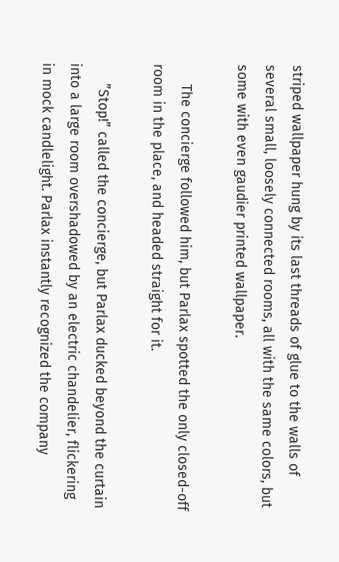striped wallpaper hung by its last threads of glue to the walls of several small, loosely connected rooms, all with the same colors, but some with even gaudier printed wallpaper.

     The concierge followed him, but Parlax spotted the only closed-off room in the place, and headed straight for it.

     ”Stop!” called the concierge, but Parlax ducked beyond the curtain into a large room overshadowed by an electric chandelier, flickering in mock candlelight. Parlax instantly recognized the company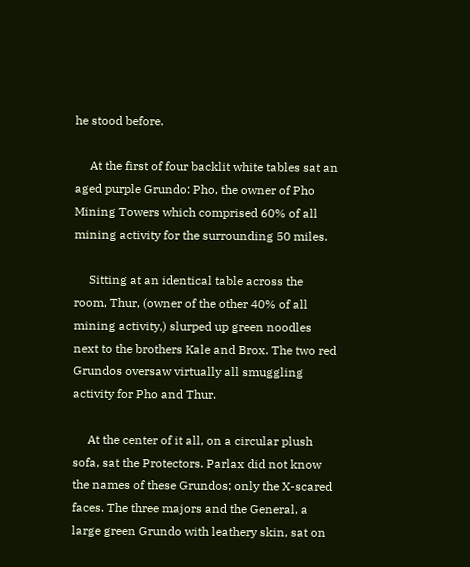he stood before.

     At the first of four backlit white tables sat an aged purple Grundo: Pho, the owner of Pho Mining Towers which comprised 60% of all mining activity for the surrounding 50 miles.

     Sitting at an identical table across the room, Thur, (owner of the other 40% of all mining activity,) slurped up green noodles next to the brothers Kale and Brox. The two red Grundos oversaw virtually all smuggling activity for Pho and Thur.

     At the center of it all, on a circular plush sofa, sat the Protectors. Parlax did not know the names of these Grundos; only the X-scared faces. The three majors and the General, a large green Grundo with leathery skin, sat on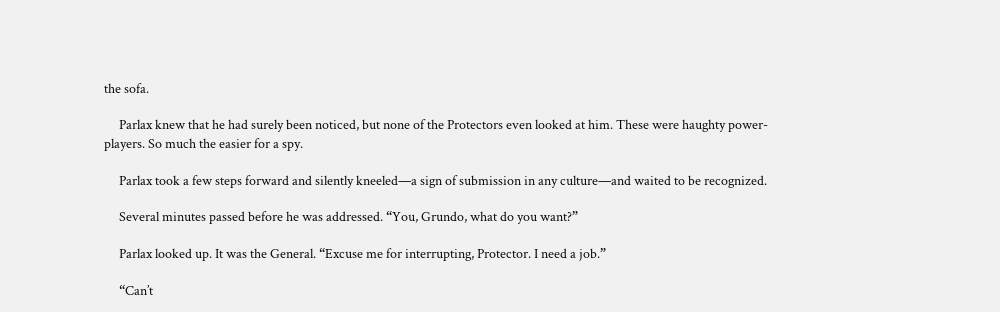the sofa.

     Parlax knew that he had surely been noticed, but none of the Protectors even looked at him. These were haughty power-players. So much the easier for a spy.

     Parlax took a few steps forward and silently kneeled—a sign of submission in any culture—and waited to be recognized.

     Several minutes passed before he was addressed. “You, Grundo, what do you want?”

     Parlax looked up. It was the General. “Excuse me for interrupting, Protector. I need a job.”

     “Can’t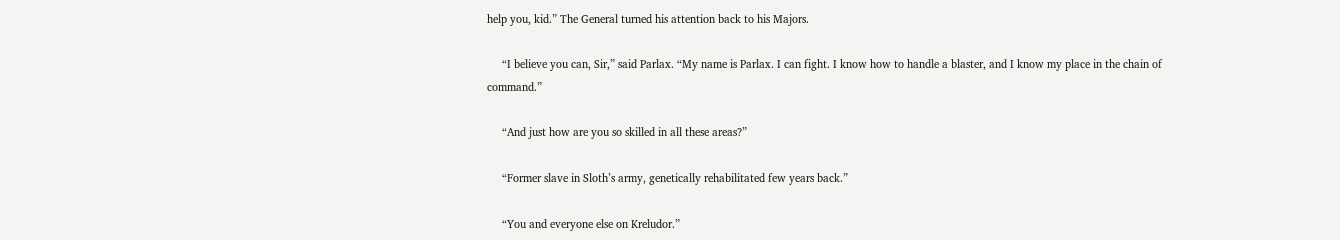help you, kid.” The General turned his attention back to his Majors.

     “I believe you can, Sir,” said Parlax. “My name is Parlax. I can fight. I know how to handle a blaster, and I know my place in the chain of command.”

     “And just how are you so skilled in all these areas?”

     “Former slave in Sloth’s army, genetically rehabilitated few years back.”

     “You and everyone else on Kreludor.”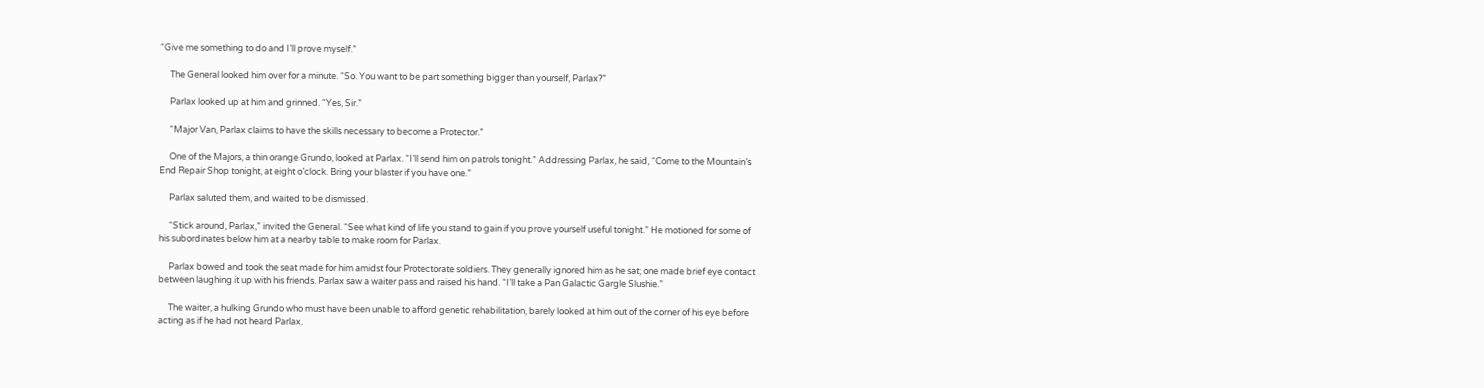“Give me something to do and I’ll prove myself.”

     The General looked him over for a minute. “So. You want to be part something bigger than yourself, Parlax?”

     Parlax looked up at him and grinned. “Yes, Sir.”

     “Major Van, Parlax claims to have the skills necessary to become a Protector.”

     One of the Majors, a thin orange Grundo, looked at Parlax. “I’ll send him on patrols tonight.” Addressing Parlax, he said, “Come to the Mountain’s End Repair Shop tonight, at eight o’clock. Bring your blaster if you have one.”

     Parlax saluted them, and waited to be dismissed.

     “Stick around, Parlax,” invited the General. “See what kind of life you stand to gain if you prove yourself useful tonight.” He motioned for some of his subordinates below him at a nearby table to make room for Parlax.

     Parlax bowed and took the seat made for him amidst four Protectorate soldiers. They generally ignored him as he sat; one made brief eye contact between laughing it up with his friends. Parlax saw a waiter pass and raised his hand. “I’ll take a Pan Galactic Gargle Slushie.”

     The waiter, a hulking Grundo who must have been unable to afford genetic rehabilitation, barely looked at him out of the corner of his eye before acting as if he had not heard Parlax.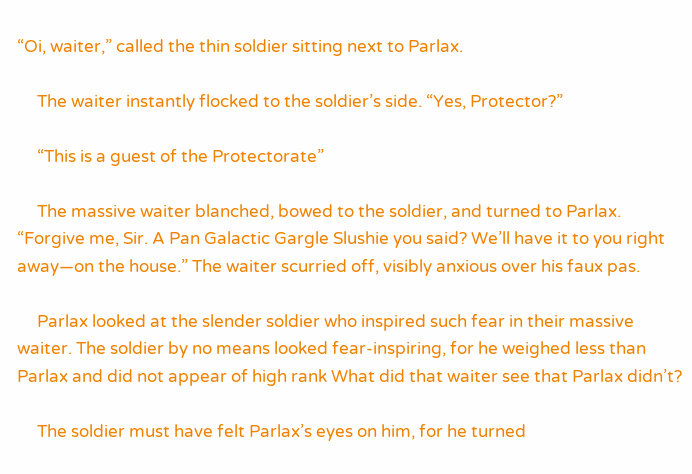“Oi, waiter,” called the thin soldier sitting next to Parlax.

     The waiter instantly flocked to the soldier’s side. “Yes, Protector?”

     “This is a guest of the Protectorate”

     The massive waiter blanched, bowed to the soldier, and turned to Parlax. “Forgive me, Sir. A Pan Galactic Gargle Slushie you said? We’ll have it to you right away—on the house.” The waiter scurried off, visibly anxious over his faux pas.

     Parlax looked at the slender soldier who inspired such fear in their massive waiter. The soldier by no means looked fear-inspiring, for he weighed less than Parlax and did not appear of high rank What did that waiter see that Parlax didn’t?

     The soldier must have felt Parlax’s eyes on him, for he turned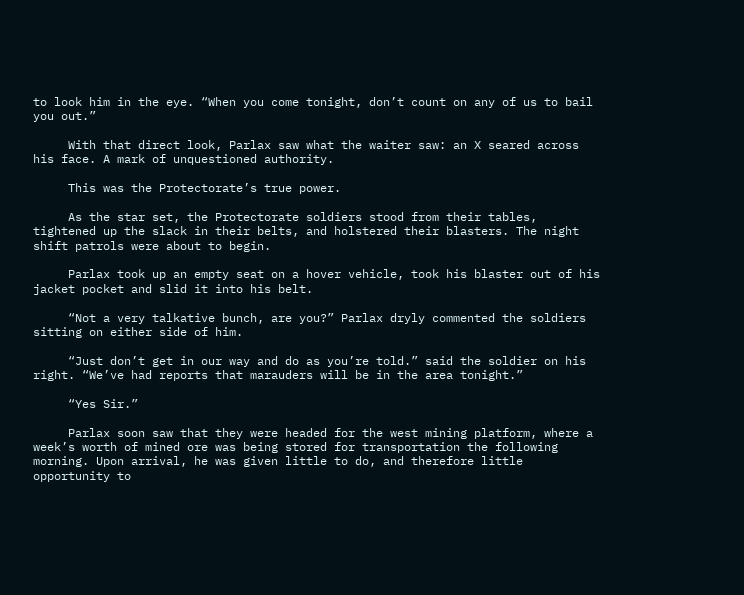to look him in the eye. “When you come tonight, don’t count on any of us to bail you out.”

     With that direct look, Parlax saw what the waiter saw: an X seared across his face. A mark of unquestioned authority.

     This was the Protectorate’s true power.

     As the star set, the Protectorate soldiers stood from their tables, tightened up the slack in their belts, and holstered their blasters. The night shift patrols were about to begin.

     Parlax took up an empty seat on a hover vehicle, took his blaster out of his jacket pocket and slid it into his belt.

     “Not a very talkative bunch, are you?” Parlax dryly commented the soldiers sitting on either side of him.

     “Just don’t get in our way and do as you’re told.” said the soldier on his right. “We’ve had reports that marauders will be in the area tonight.”

     “Yes Sir.”

     Parlax soon saw that they were headed for the west mining platform, where a week’s worth of mined ore was being stored for transportation the following morning. Upon arrival, he was given little to do, and therefore little opportunity to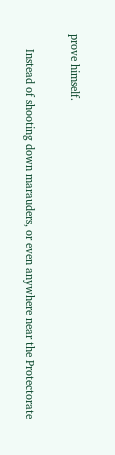prove himself.

     Instead of shooting down marauders, or even anywhere near the Protectorate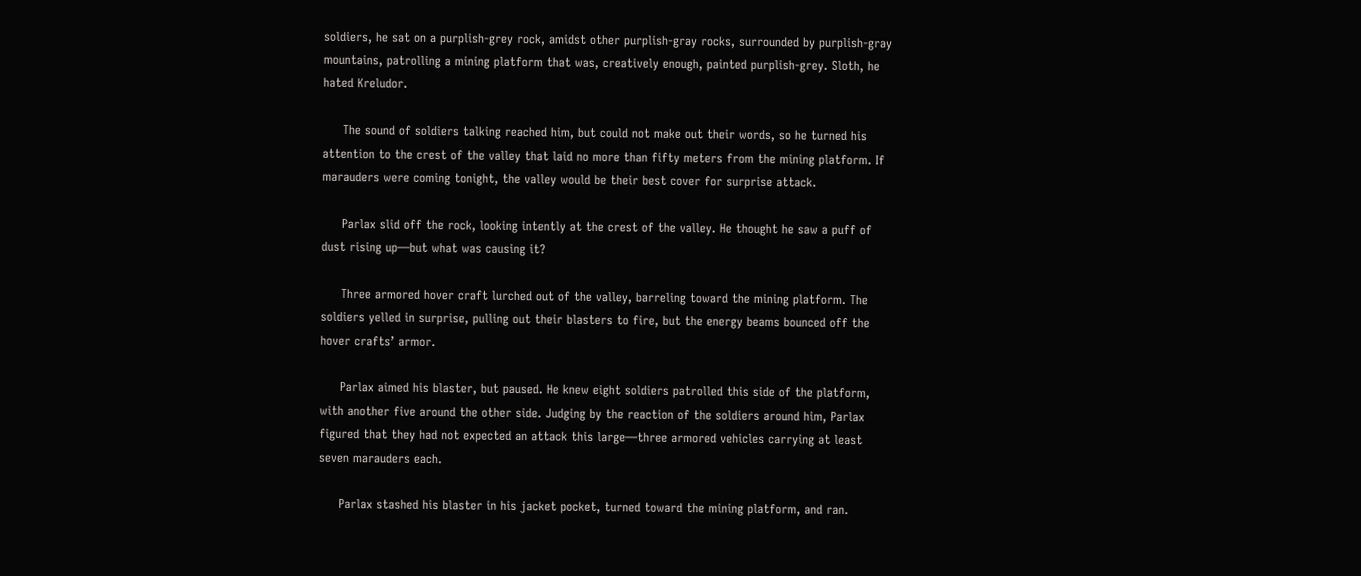soldiers, he sat on a purplish-grey rock, amidst other purplish-gray rocks, surrounded by purplish-gray mountains, patrolling a mining platform that was, creatively enough, painted purplish-grey. Sloth, he hated Kreludor.

     The sound of soldiers talking reached him, but could not make out their words, so he turned his attention to the crest of the valley that laid no more than fifty meters from the mining platform. If marauders were coming tonight, the valley would be their best cover for surprise attack.

     Parlax slid off the rock, looking intently at the crest of the valley. He thought he saw a puff of dust rising up—but what was causing it?

     Three armored hover craft lurched out of the valley, barreling toward the mining platform. The soldiers yelled in surprise, pulling out their blasters to fire, but the energy beams bounced off the hover crafts’ armor.

     Parlax aimed his blaster, but paused. He knew eight soldiers patrolled this side of the platform, with another five around the other side. Judging by the reaction of the soldiers around him, Parlax figured that they had not expected an attack this large—three armored vehicles carrying at least seven marauders each.

     Parlax stashed his blaster in his jacket pocket, turned toward the mining platform, and ran.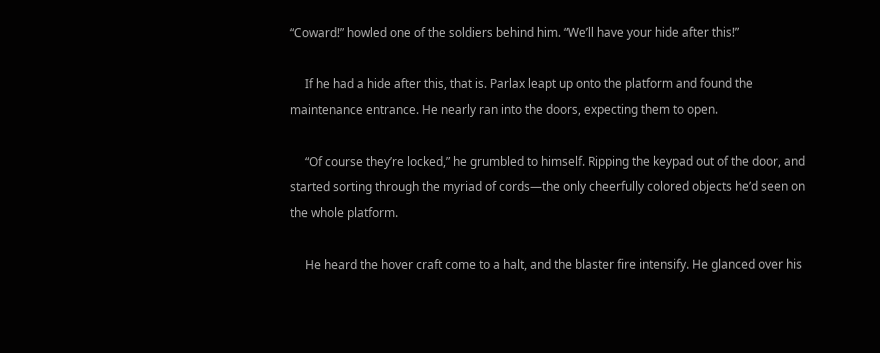“Coward!” howled one of the soldiers behind him. “We’ll have your hide after this!”

     If he had a hide after this, that is. Parlax leapt up onto the platform and found the maintenance entrance. He nearly ran into the doors, expecting them to open.

     “Of course they’re locked,” he grumbled to himself. Ripping the keypad out of the door, and started sorting through the myriad of cords—the only cheerfully colored objects he’d seen on the whole platform.

     He heard the hover craft come to a halt, and the blaster fire intensify. He glanced over his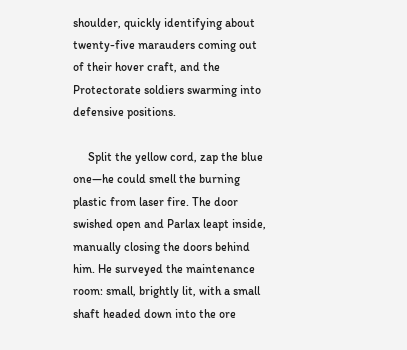shoulder, quickly identifying about twenty-five marauders coming out of their hover craft, and the Protectorate soldiers swarming into defensive positions.

     Split the yellow cord, zap the blue one—he could smell the burning plastic from laser fire. The door swished open and Parlax leapt inside, manually closing the doors behind him. He surveyed the maintenance room: small, brightly lit, with a small shaft headed down into the ore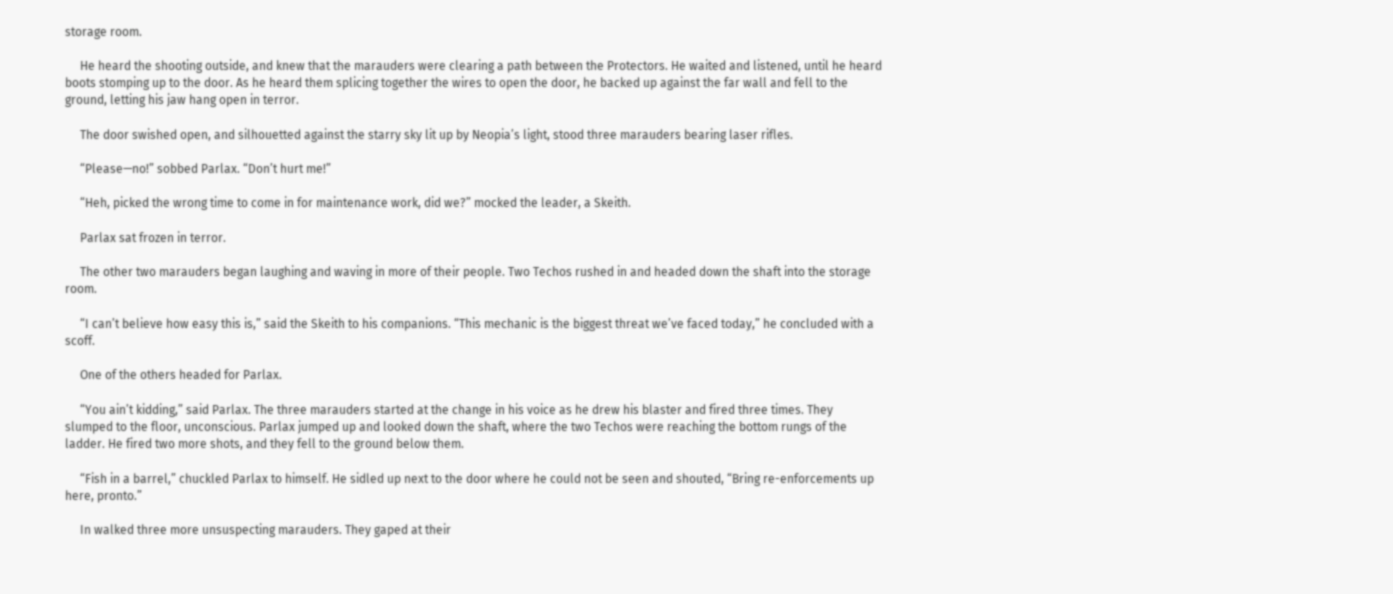storage room.

     He heard the shooting outside, and knew that the marauders were clearing a path between the Protectors. He waited and listened, until he heard boots stomping up to the door. As he heard them splicing together the wires to open the door, he backed up against the far wall and fell to the ground, letting his jaw hang open in terror.

     The door swished open, and silhouetted against the starry sky lit up by Neopia’s light, stood three marauders bearing laser rifles.

     “Please—no!” sobbed Parlax. “Don’t hurt me!”

     “Heh, picked the wrong time to come in for maintenance work, did we?” mocked the leader, a Skeith.

     Parlax sat frozen in terror.

     The other two marauders began laughing and waving in more of their people. Two Techos rushed in and headed down the shaft into the storage room.

     “I can’t believe how easy this is,” said the Skeith to his companions. “This mechanic is the biggest threat we’ve faced today,” he concluded with a scoff.

     One of the others headed for Parlax.

     “You ain’t kidding,” said Parlax. The three marauders started at the change in his voice as he drew his blaster and fired three times. They slumped to the floor, unconscious. Parlax jumped up and looked down the shaft, where the two Techos were reaching the bottom rungs of the ladder. He fired two more shots, and they fell to the ground below them.

     “Fish in a barrel,” chuckled Parlax to himself. He sidled up next to the door where he could not be seen and shouted, “Bring re-enforcements up here, pronto.”

     In walked three more unsuspecting marauders. They gaped at their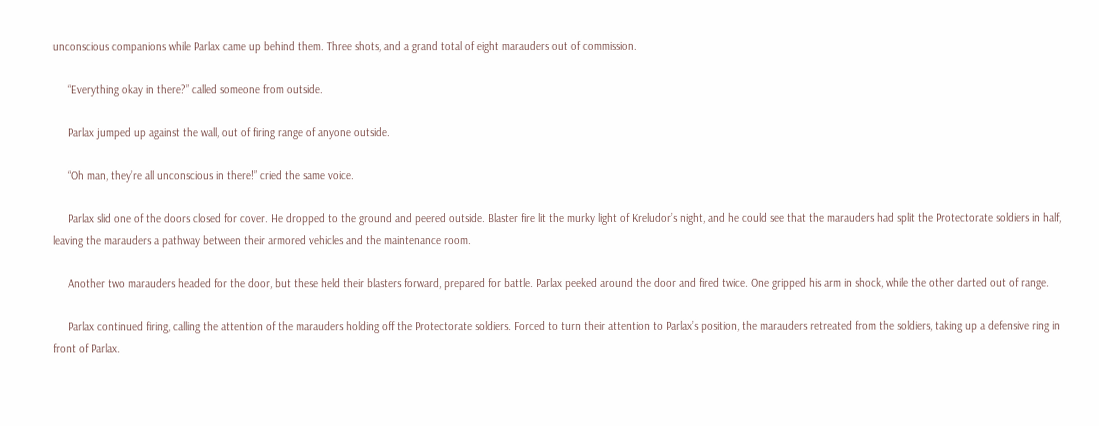unconscious companions while Parlax came up behind them. Three shots, and a grand total of eight marauders out of commission.

     “Everything okay in there?” called someone from outside.

     Parlax jumped up against the wall, out of firing range of anyone outside.

     “Oh man, they’re all unconscious in there!” cried the same voice.

     Parlax slid one of the doors closed for cover. He dropped to the ground and peered outside. Blaster fire lit the murky light of Kreludor’s night, and he could see that the marauders had split the Protectorate soldiers in half, leaving the marauders a pathway between their armored vehicles and the maintenance room.

     Another two marauders headed for the door, but these held their blasters forward, prepared for battle. Parlax peeked around the door and fired twice. One gripped his arm in shock, while the other darted out of range.

     Parlax continued firing, calling the attention of the marauders holding off the Protectorate soldiers. Forced to turn their attention to Parlax’s position, the marauders retreated from the soldiers, taking up a defensive ring in front of Parlax.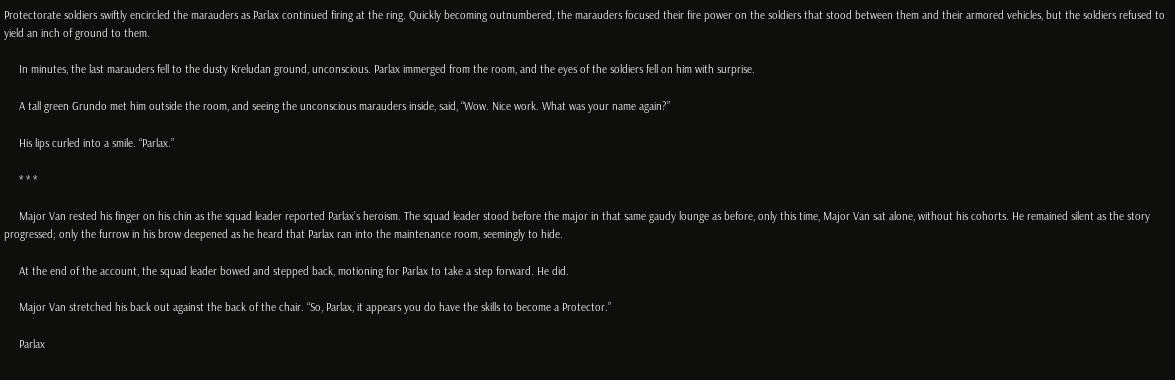Protectorate soldiers swiftly encircled the marauders as Parlax continued firing at the ring. Quickly becoming outnumbered, the marauders focused their fire power on the soldiers that stood between them and their armored vehicles, but the soldiers refused to yield an inch of ground to them.

     In minutes, the last marauders fell to the dusty Kreludan ground, unconscious. Parlax immerged from the room, and the eyes of the soldiers fell on him with surprise.

     A tall green Grundo met him outside the room, and seeing the unconscious marauders inside, said, “Wow. Nice work. What was your name again?”

     His lips curled into a smile. “Parlax.”

     * * *

     Major Van rested his finger on his chin as the squad leader reported Parlax’s heroism. The squad leader stood before the major in that same gaudy lounge as before, only this time, Major Van sat alone, without his cohorts. He remained silent as the story progressed; only the furrow in his brow deepened as he heard that Parlax ran into the maintenance room, seemingly to hide.

     At the end of the account, the squad leader bowed and stepped back, motioning for Parlax to take a step forward. He did.

     Major Van stretched his back out against the back of the chair. “So, Parlax, it appears you do have the skills to become a Protector.”

     Parlax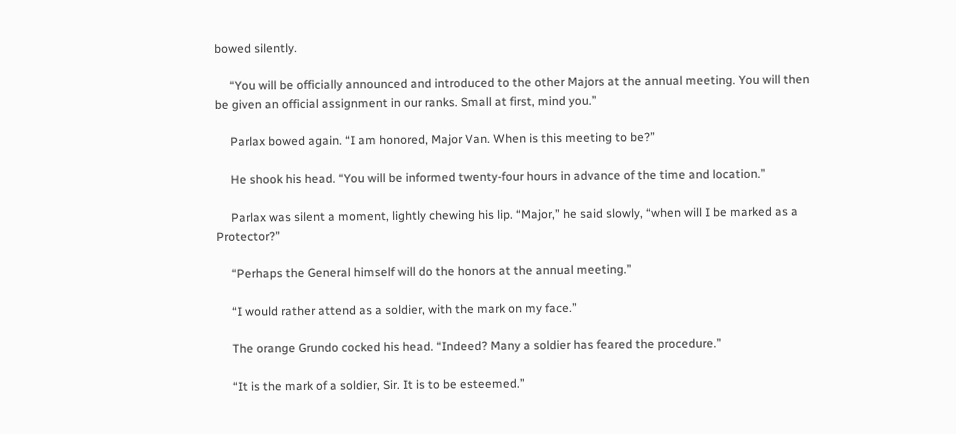bowed silently.

     “You will be officially announced and introduced to the other Majors at the annual meeting. You will then be given an official assignment in our ranks. Small at first, mind you.”

     Parlax bowed again. “I am honored, Major Van. When is this meeting to be?”

     He shook his head. “You will be informed twenty-four hours in advance of the time and location.”

     Parlax was silent a moment, lightly chewing his lip. “Major,” he said slowly, “when will I be marked as a Protector?”

     “Perhaps the General himself will do the honors at the annual meeting.”

     “I would rather attend as a soldier, with the mark on my face.”

     The orange Grundo cocked his head. “Indeed? Many a soldier has feared the procedure.”

     “It is the mark of a soldier, Sir. It is to be esteemed.”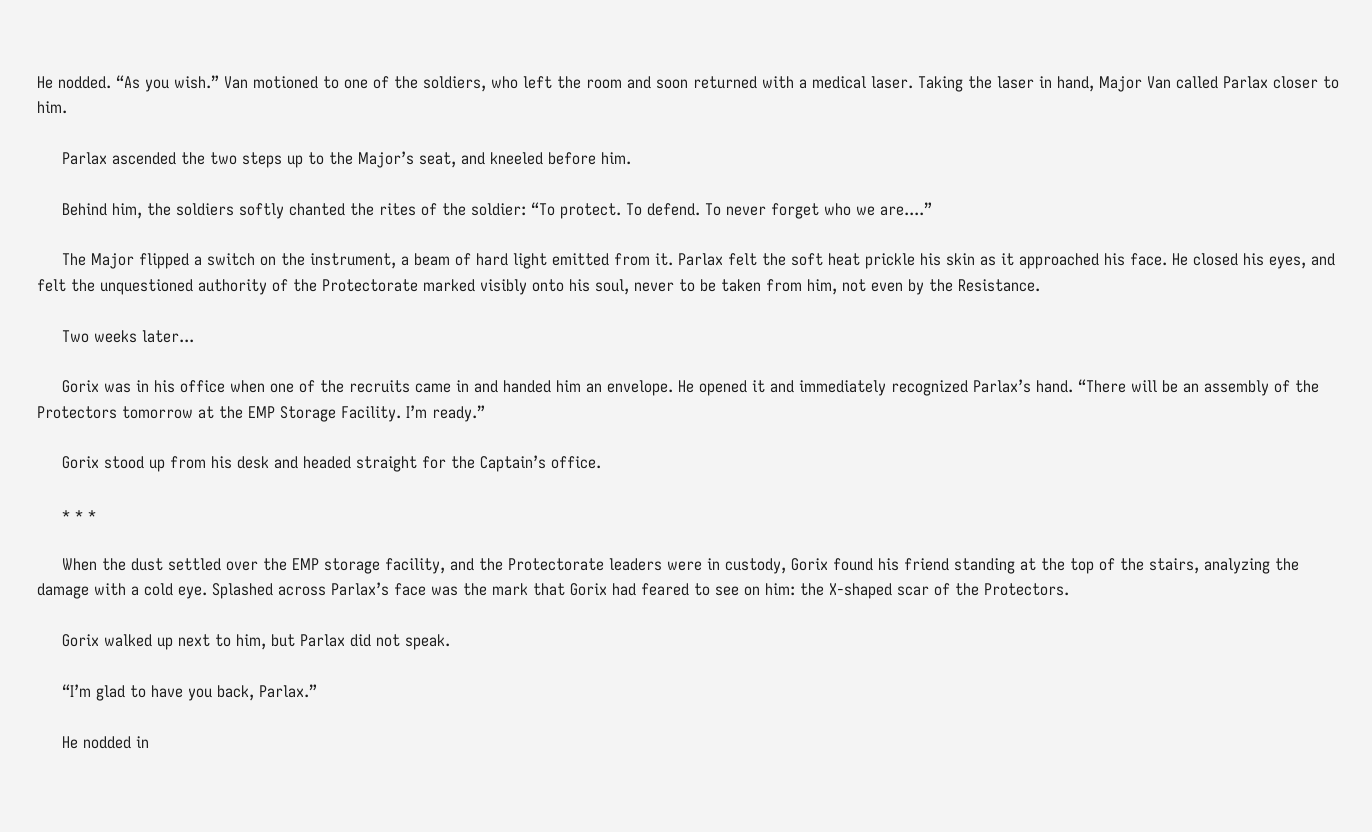He nodded. “As you wish.” Van motioned to one of the soldiers, who left the room and soon returned with a medical laser. Taking the laser in hand, Major Van called Parlax closer to him.

     Parlax ascended the two steps up to the Major’s seat, and kneeled before him.

     Behind him, the soldiers softly chanted the rites of the soldier: “To protect. To defend. To never forget who we are....”

     The Major flipped a switch on the instrument, a beam of hard light emitted from it. Parlax felt the soft heat prickle his skin as it approached his face. He closed his eyes, and felt the unquestioned authority of the Protectorate marked visibly onto his soul, never to be taken from him, not even by the Resistance.

     Two weeks later...

     Gorix was in his office when one of the recruits came in and handed him an envelope. He opened it and immediately recognized Parlax’s hand. “There will be an assembly of the Protectors tomorrow at the EMP Storage Facility. I’m ready.”

     Gorix stood up from his desk and headed straight for the Captain’s office.

     * * *

     When the dust settled over the EMP storage facility, and the Protectorate leaders were in custody, Gorix found his friend standing at the top of the stairs, analyzing the damage with a cold eye. Splashed across Parlax’s face was the mark that Gorix had feared to see on him: the X-shaped scar of the Protectors.

     Gorix walked up next to him, but Parlax did not speak.

     “I’m glad to have you back, Parlax.”

     He nodded in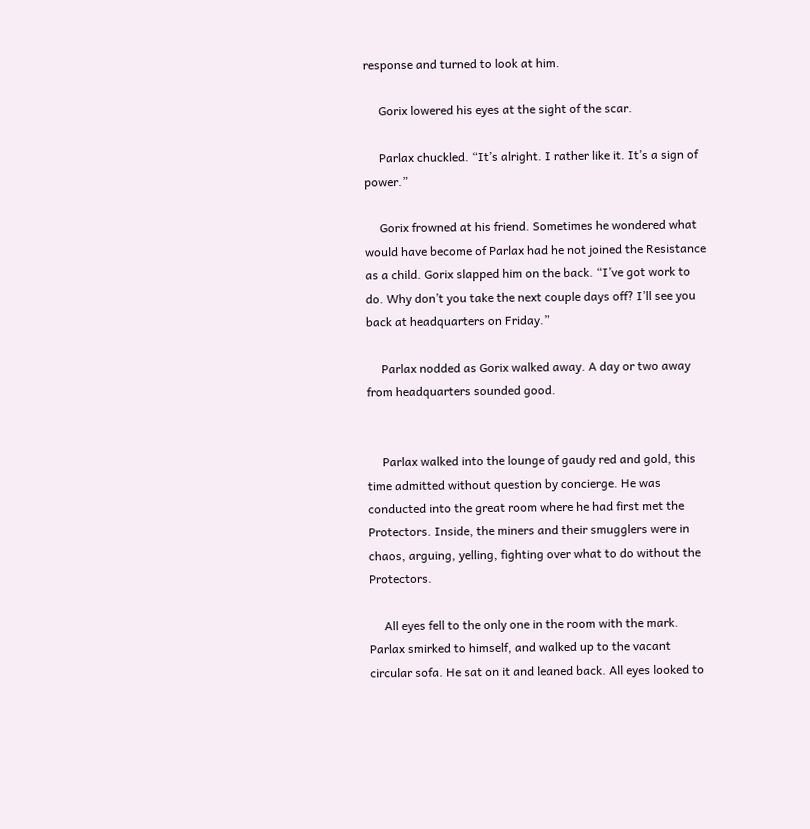response and turned to look at him.

     Gorix lowered his eyes at the sight of the scar.

     Parlax chuckled. “It’s alright. I rather like it. It’s a sign of power.”

     Gorix frowned at his friend. Sometimes he wondered what would have become of Parlax had he not joined the Resistance as a child. Gorix slapped him on the back. “I’ve got work to do. Why don’t you take the next couple days off? I’ll see you back at headquarters on Friday.”

     Parlax nodded as Gorix walked away. A day or two away from headquarters sounded good.


     Parlax walked into the lounge of gaudy red and gold, this time admitted without question by concierge. He was conducted into the great room where he had first met the Protectors. Inside, the miners and their smugglers were in chaos, arguing, yelling, fighting over what to do without the Protectors.

     All eyes fell to the only one in the room with the mark. Parlax smirked to himself, and walked up to the vacant circular sofa. He sat on it and leaned back. All eyes looked to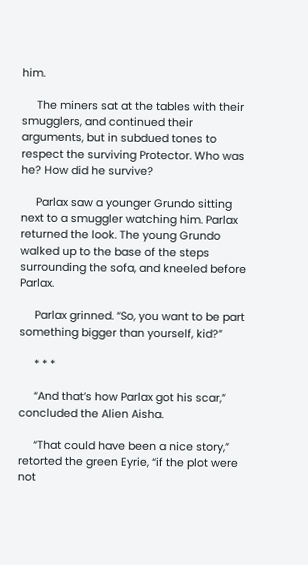him.

     The miners sat at the tables with their smugglers, and continued their arguments, but in subdued tones to respect the surviving Protector. Who was he? How did he survive?

     Parlax saw a younger Grundo sitting next to a smuggler watching him. Parlax returned the look. The young Grundo walked up to the base of the steps surrounding the sofa, and kneeled before Parlax.

     Parlax grinned. “So, you want to be part something bigger than yourself, kid?”

     * * *

     “And that’s how Parlax got his scar,” concluded the Alien Aisha.

     “That could have been a nice story,” retorted the green Eyrie, “if the plot were not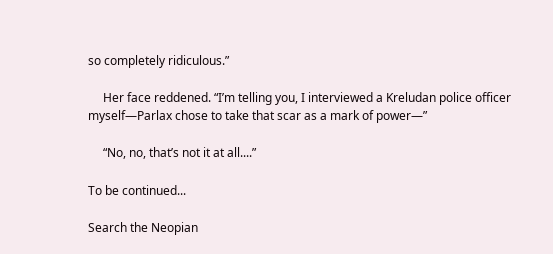so completely ridiculous.”

     Her face reddened. “I’m telling you, I interviewed a Kreludan police officer myself—Parlax chose to take that scar as a mark of power—”

     “No, no, that’s not it at all....”

To be continued...

Search the Neopian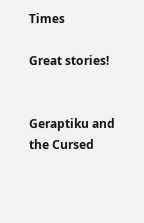Times

Great stories!


Geraptiku and the Cursed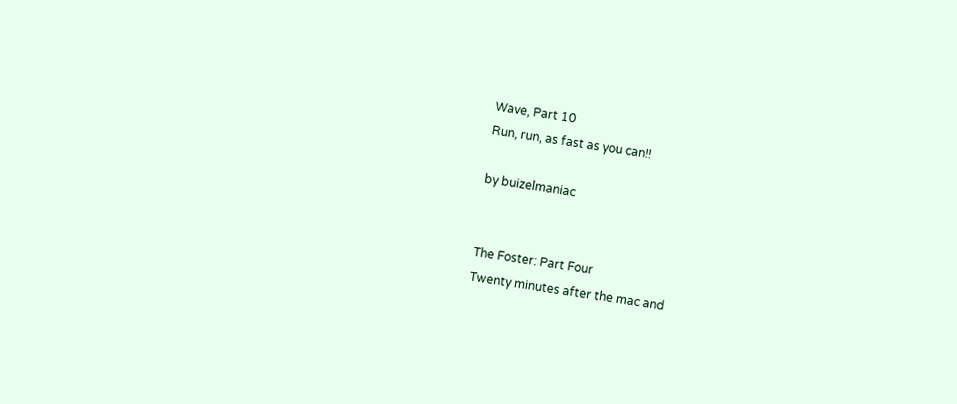Wave, Part 10
Run, run, as fast as you can!!

by buizelmaniac


The Foster: Part Four
Twenty minutes after the mac and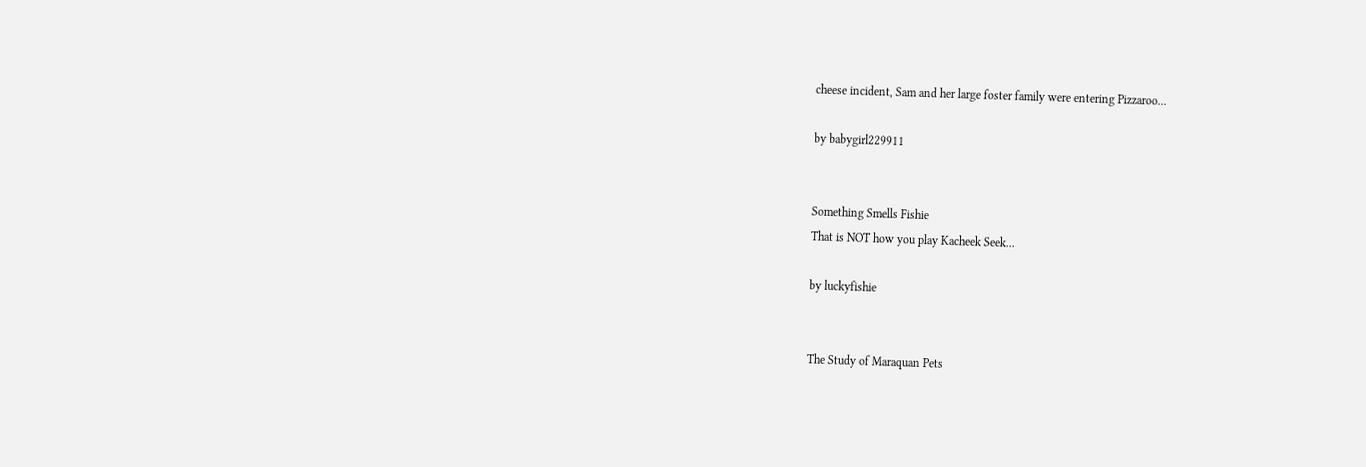cheese incident, Sam and her large foster family were entering Pizzaroo...

by babygirl229911


Something Smells Fishie
That is NOT how you play Kacheek Seek...

by luckyfishie


The Study of Maraquan Pets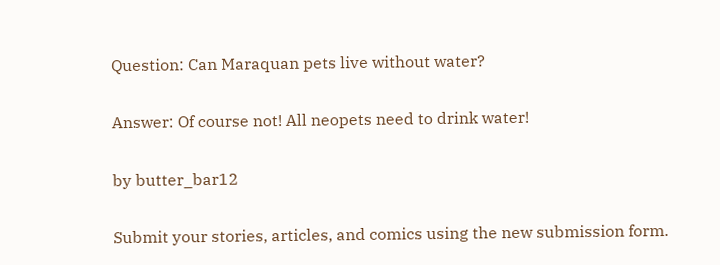Question: Can Maraquan pets live without water?

Answer: Of course not! All neopets need to drink water!

by butter_bar12

Submit your stories, articles, and comics using the new submission form.